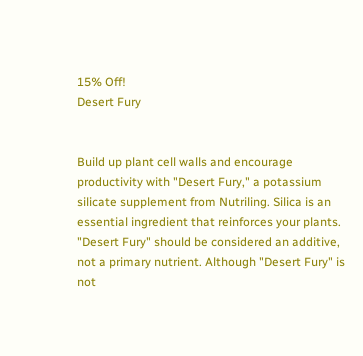15% Off!
Desert Fury


Build up plant cell walls and encourage productivity with "Desert Fury," a potassium silicate supplement from Nutriling. Silica is an essential ingredient that reinforces your plants. "Desert Fury" should be considered an additive, not a primary nutrient. Although "Desert Fury" is not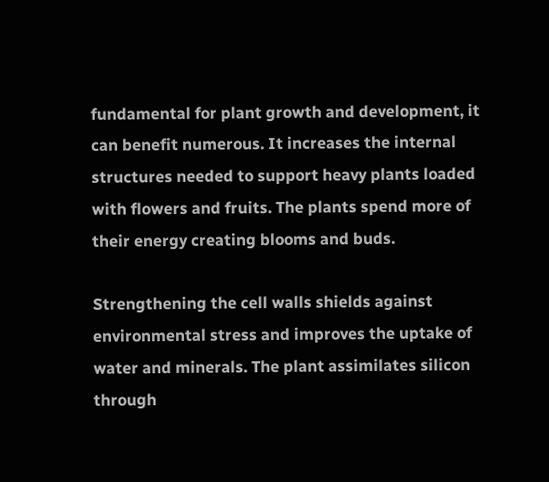fundamental for plant growth and development, it can benefit numerous. It increases the internal structures needed to support heavy plants loaded with flowers and fruits. The plants spend more of their energy creating blooms and buds.

Strengthening the cell walls shields against environmental stress and improves the uptake of water and minerals. The plant assimilates silicon through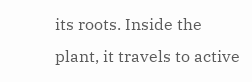its roots. Inside the plant, it travels to active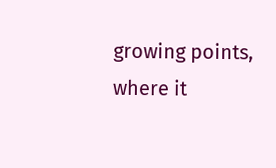growing points, where it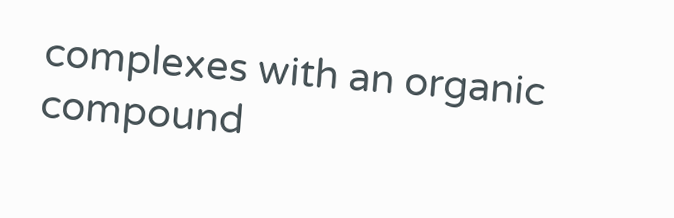complexes with an organic compound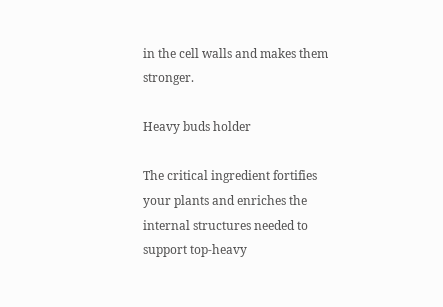in the cell walls and makes them stronger.

Heavy buds holder

The critical ingredient fortifies your plants and enriches the internal structures needed to support top-heavy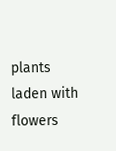plants laden with flowers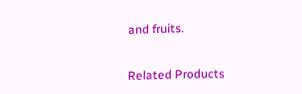and fruits.


Related Products